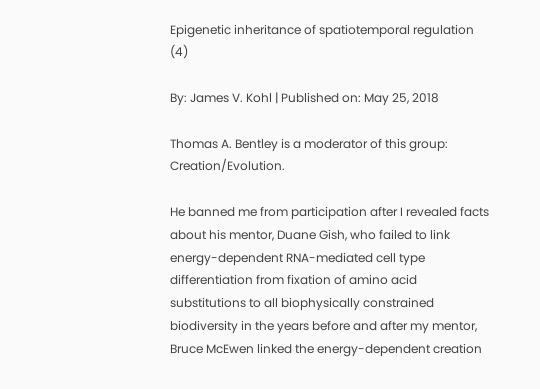Epigenetic inheritance of spatiotemporal regulation (4)

By: James V. Kohl | Published on: May 25, 2018

Thomas A. Bentley is a moderator of this group: Creation/Evolution.

He banned me from participation after I revealed facts about his mentor, Duane Gish, who failed to link energy-dependent RNA-mediated cell type differentiation from fixation of amino acid substitutions to all biophysically constrained biodiversity in the years before and after my mentor, Bruce McEwen linked the energy-dependent creation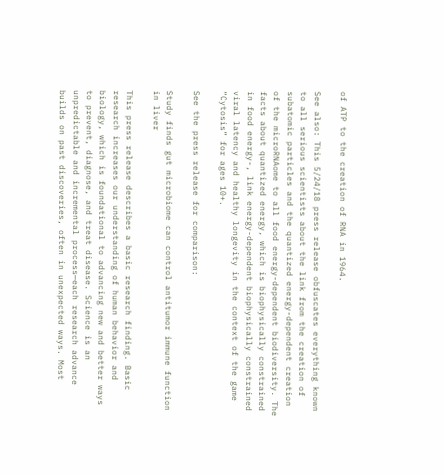of ATP to the creation of RNA in 1964.

See also: This 5/24/18 press release obfuscates everything known to all serious scientists about the link from the creation of subatomic particles and the quantized energy-dependent creation of the microRNAome to all food energy-dependent biodiversity. The facts about quantized energy, which is biophysically constrained in food energy-, link energy-dependent biophysically constrained viral latency and healthy longevity in the context of the game “Cytosis” for ages 10+.

See the press release for comparison:

Study finds gut microbiome can control antitumor immune function in liver

This press release describes a basic research finding. Basic research increases our understanding of human behavior and biology, which is foundational to advancing new and better ways to prevent, diagnose, and treat disease. Science is an unpredictable and incremental process—each research advance builds on past discoveries, often in unexpected ways. Most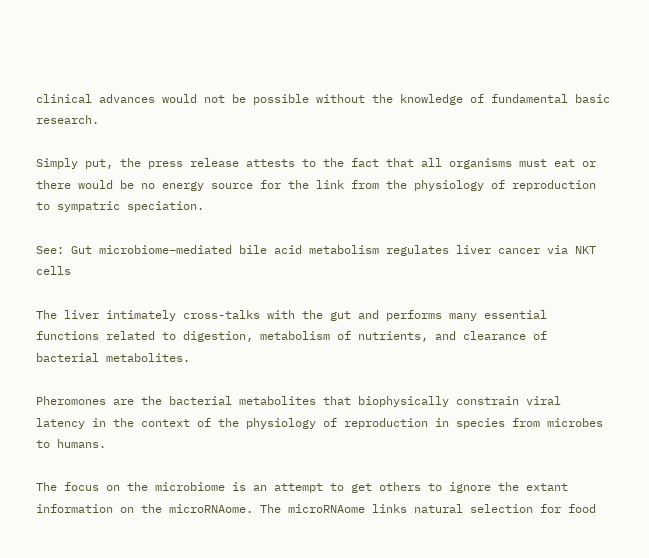clinical advances would not be possible without the knowledge of fundamental basic research.

Simply put, the press release attests to the fact that all organisms must eat or there would be no energy source for the link from the physiology of reproduction to sympatric speciation.

See: Gut microbiome–mediated bile acid metabolism regulates liver cancer via NKT cells

The liver intimately cross-talks with the gut and performs many essential functions related to digestion, metabolism of nutrients, and clearance of bacterial metabolites.

Pheromones are the bacterial metabolites that biophysically constrain viral latency in the context of the physiology of reproduction in species from microbes to humans.

The focus on the microbiome is an attempt to get others to ignore the extant information on the microRNAome. The microRNAome links natural selection for food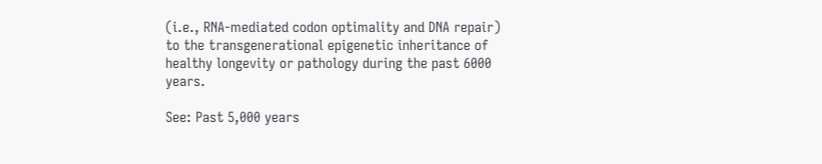(i.e., RNA-mediated codon optimality and DNA repair) to the transgenerational epigenetic inheritance of healthy longevity or pathology during the past 6000 years.

See: Past 5,000 years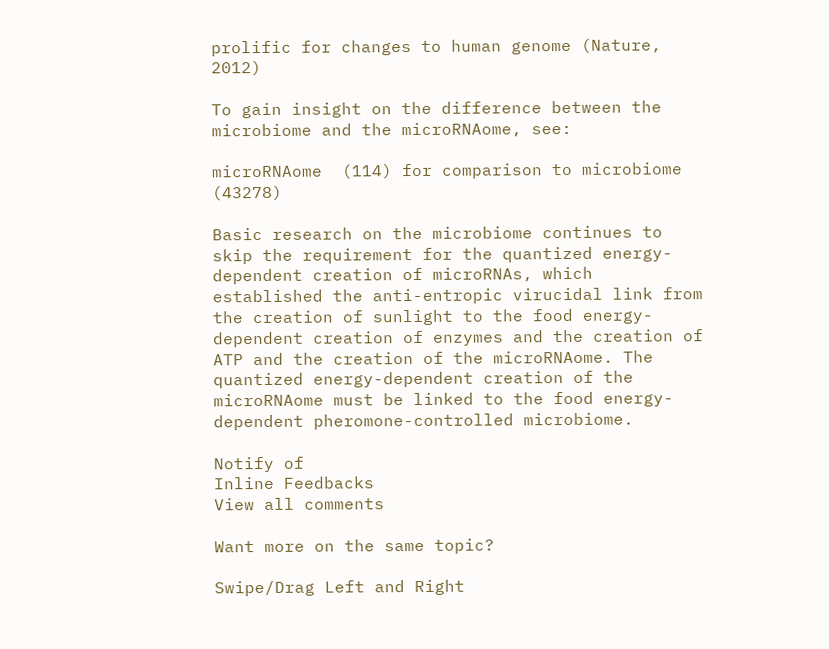prolific for changes to human genome (Nature, 2012)

To gain insight on the difference between the microbiome and the microRNAome, see:

microRNAome  (114) for comparison to microbiome  (43278)

Basic research on the microbiome continues to skip the requirement for the quantized energy-dependent creation of microRNAs, which established the anti-entropic virucidal link from the creation of sunlight to the food energy-dependent creation of enzymes and the creation of ATP and the creation of the microRNAome. The quantized energy-dependent creation of the microRNAome must be linked to the food energy-dependent pheromone-controlled microbiome.

Notify of
Inline Feedbacks
View all comments

Want more on the same topic?

Swipe/Drag Left and Right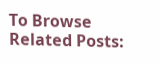To Browse Related Posts: